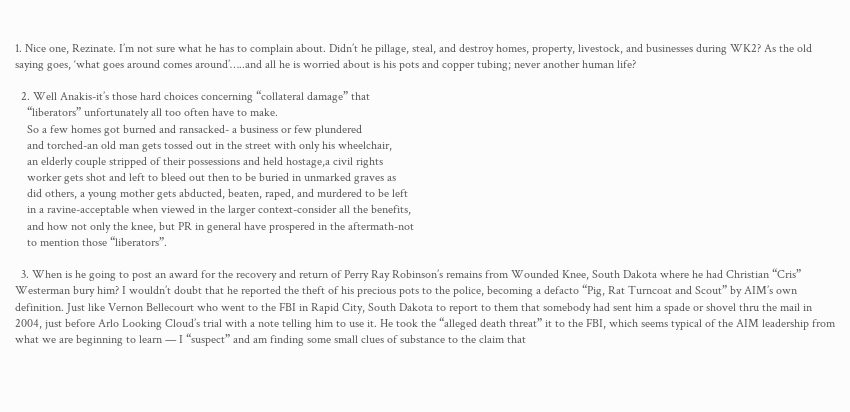1. Nice one, Rezinate. I’m not sure what he has to complain about. Didn’t he pillage, steal, and destroy homes, property, livestock, and businesses during WK2? As the old saying goes, ‘what goes around comes around’…..and all he is worried about is his pots and copper tubing; never another human life?

  2. Well Anakis-it’s those hard choices concerning “collateral damage” that
    “liberators” unfortunately all too often have to make.
    So a few homes got burned and ransacked- a business or few plundered
    and torched-an old man gets tossed out in the street with only his wheelchair,
    an elderly couple stripped of their possessions and held hostage,a civil rights
    worker gets shot and left to bleed out then to be buried in unmarked graves as
    did others, a young mother gets abducted, beaten, raped, and murdered to be left
    in a ravine-acceptable when viewed in the larger context-consider all the benefits,
    and how not only the knee, but PR in general have prospered in the aftermath-not
    to mention those “liberators”.

  3. When is he going to post an award for the recovery and return of Perry Ray Robinson’s remains from Wounded Knee, South Dakota where he had Christian “Cris” Westerman bury him? I wouldn’t doubt that he reported the theft of his precious pots to the police, becoming a defacto “Pig, Rat Turncoat and Scout” by AIM’s own definition. Just like Vernon Bellecourt who went to the FBI in Rapid City, South Dakota to report to them that somebody had sent him a spade or shovel thru the mail in 2004, just before Arlo Looking Cloud’s trial with a note telling him to use it. He took the “alleged death threat” it to the FBI, which seems typical of the AIM leadership from what we are beginning to learn — I “suspect” and am finding some small clues of substance to the claim that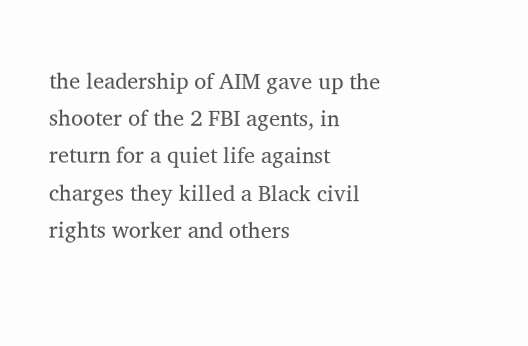the leadership of AIM gave up the shooter of the 2 FBI agents, in return for a quiet life against charges they killed a Black civil rights worker and others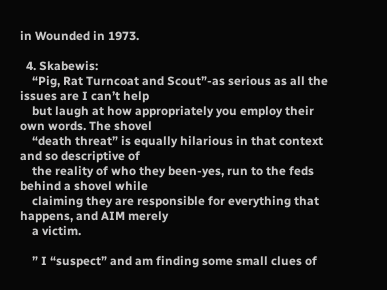in Wounded in 1973.

  4. Skabewis:
    “Pig, Rat Turncoat and Scout”-as serious as all the issues are I can’t help
    but laugh at how appropriately you employ their own words. The shovel
    “death threat” is equally hilarious in that context and so descriptive of
    the reality of who they been-yes, run to the feds behind a shovel while
    claiming they are responsible for everything that happens, and AIM merely
    a victim.

    ” I “suspect” and am finding some small clues of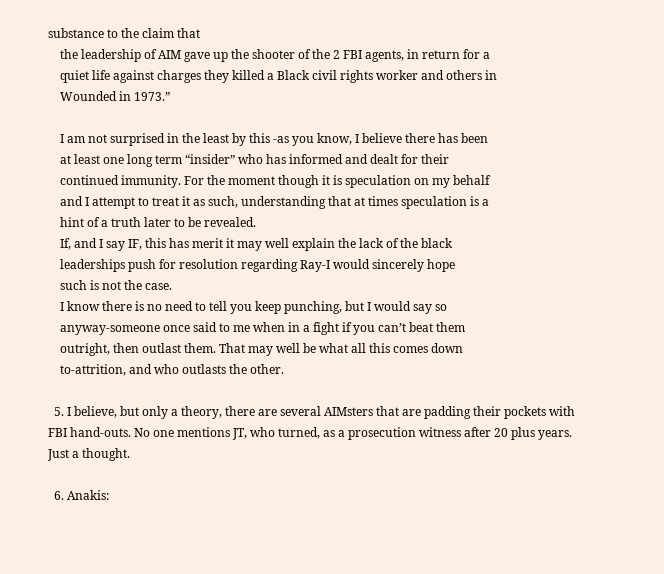substance to the claim that
    the leadership of AIM gave up the shooter of the 2 FBI agents, in return for a
    quiet life against charges they killed a Black civil rights worker and others in
    Wounded in 1973.”

    I am not surprised in the least by this -as you know, I believe there has been
    at least one long term “insider” who has informed and dealt for their
    continued immunity. For the moment though it is speculation on my behalf
    and I attempt to treat it as such, understanding that at times speculation is a
    hint of a truth later to be revealed.
    If, and I say IF, this has merit it may well explain the lack of the black
    leaderships push for resolution regarding Ray-I would sincerely hope
    such is not the case.
    I know there is no need to tell you keep punching, but I would say so
    anyway-someone once said to me when in a fight if you can’t beat them
    outright, then outlast them. That may well be what all this comes down
    to-attrition, and who outlasts the other.

  5. I believe, but only a theory, there are several AIMsters that are padding their pockets with FBI hand-outs. No one mentions JT, who turned, as a prosecution witness after 20 plus years. Just a thought.

  6. Anakis: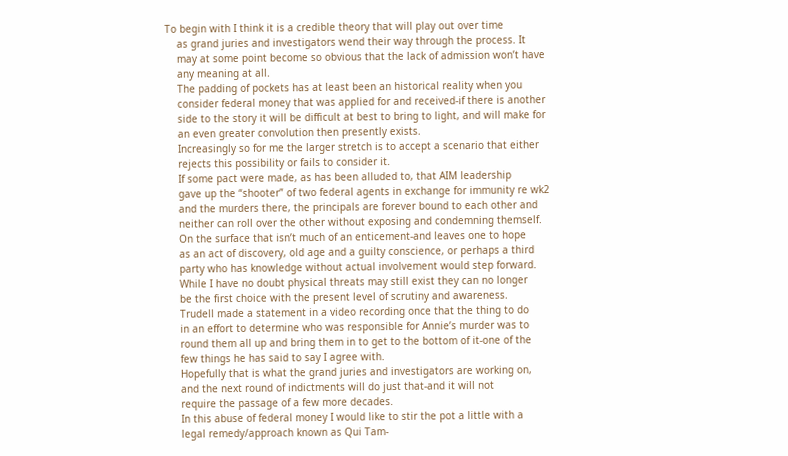To begin with I think it is a credible theory that will play out over time
    as grand juries and investigators wend their way through the process. It
    may at some point become so obvious that the lack of admission won’t have
    any meaning at all.
    The padding of pockets has at least been an historical reality when you
    consider federal money that was applied for and received-if there is another
    side to the story it will be difficult at best to bring to light, and will make for
    an even greater convolution then presently exists.
    Increasingly so for me the larger stretch is to accept a scenario that either
    rejects this possibility or fails to consider it.
    If some pact were made, as has been alluded to, that AIM leadership
    gave up the “shooter” of two federal agents in exchange for immunity re wk2
    and the murders there, the principals are forever bound to each other and
    neither can roll over the other without exposing and condemning themself.
    On the surface that isn’t much of an enticement-and leaves one to hope
    as an act of discovery, old age and a guilty conscience, or perhaps a third
    party who has knowledge without actual involvement would step forward.
    While I have no doubt physical threats may still exist they can no longer
    be the first choice with the present level of scrutiny and awareness.
    Trudell made a statement in a video recording once that the thing to do
    in an effort to determine who was responsible for Annie’s murder was to
    round them all up and bring them in to get to the bottom of it-one of the
    few things he has said to say I agree with.
    Hopefully that is what the grand juries and investigators are working on,
    and the next round of indictments will do just that-and it will not
    require the passage of a few more decades.
    In this abuse of federal money I would like to stir the pot a little with a
    legal remedy/approach known as Qui Tam-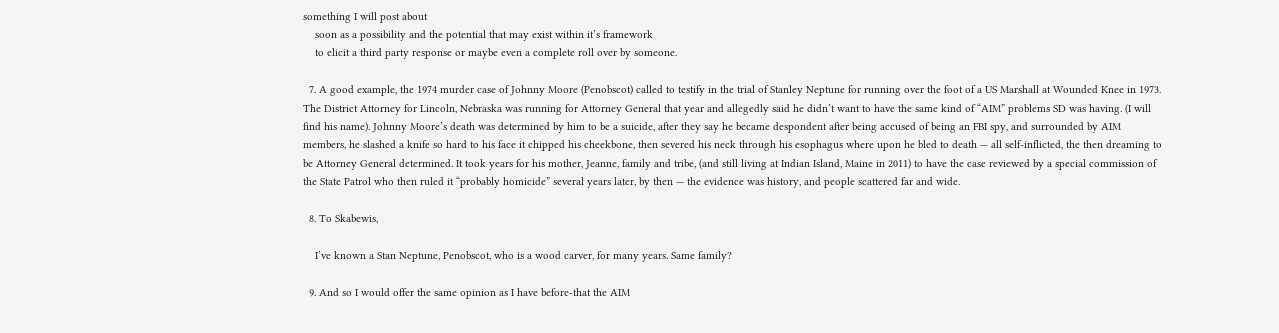something I will post about
    soon as a possibility and the potential that may exist within it’s framework
    to elicit a third party response or maybe even a complete roll over by someone.

  7. A good example, the 1974 murder case of Johnny Moore (Penobscot) called to testify in the trial of Stanley Neptune for running over the foot of a US Marshall at Wounded Knee in 1973. The District Attorney for Lincoln, Nebraska was running for Attorney General that year and allegedly said he didn’t want to have the same kind of “AIM” problems SD was having. (I will find his name). Johnny Moore’s death was determined by him to be a suicide, after they say he became despondent after being accused of being an FBI spy, and surrounded by AIM members, he slashed a knife so hard to his face it chipped his cheekbone, then severed his neck through his esophagus where upon he bled to death — all self-inflicted, the then dreaming to be Attorney General determined. It took years for his mother, Jeanne, family and tribe, (and still living at Indian Island, Maine in 2011) to have the case reviewed by a special commission of the State Patrol who then ruled it “probably homicide” several years later, by then — the evidence was history, and people scattered far and wide.

  8. To Skabewis,

    I’ve known a Stan Neptune, Penobscot, who is a wood carver, for many years. Same family?

  9. And so I would offer the same opinion as I have before-that the AIM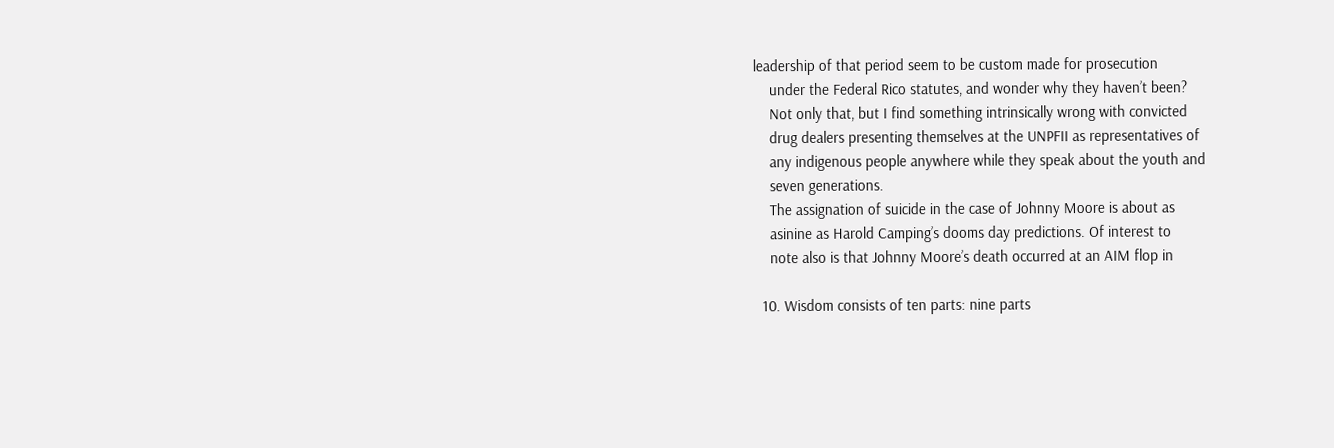leadership of that period seem to be custom made for prosecution
    under the Federal Rico statutes, and wonder why they haven’t been?
    Not only that, but I find something intrinsically wrong with convicted
    drug dealers presenting themselves at the UNPFII as representatives of
    any indigenous people anywhere while they speak about the youth and
    seven generations.
    The assignation of suicide in the case of Johnny Moore is about as
    asinine as Harold Camping’s dooms day predictions. Of interest to
    note also is that Johnny Moore’s death occurred at an AIM flop in

  10. Wisdom consists of ten parts: nine parts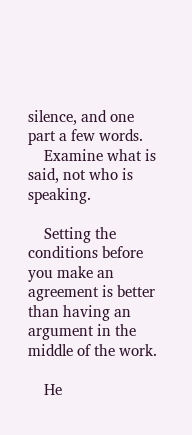silence, and one part a few words.
    Examine what is said, not who is speaking.

    Setting the conditions before you make an agreement is better than having an argument in the middle of the work.

    He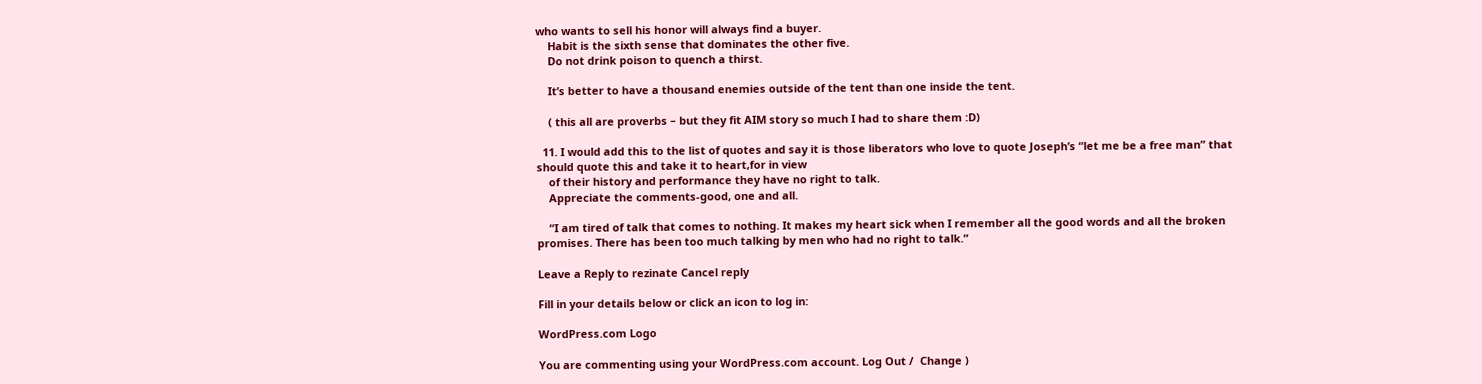who wants to sell his honor will always find a buyer.
    Habit is the sixth sense that dominates the other five.
    Do not drink poison to quench a thirst.

    It’s better to have a thousand enemies outside of the tent than one inside the tent.

    ( this all are proverbs – but they fit AIM story so much I had to share them :D)

  11. I would add this to the list of quotes and say it is those liberators who love to quote Joseph’s “let me be a free man” that should quote this and take it to heart,for in view
    of their history and performance they have no right to talk.
    Appreciate the comments-good, one and all.

    “I am tired of talk that comes to nothing. It makes my heart sick when I remember all the good words and all the broken promises. There has been too much talking by men who had no right to talk.”

Leave a Reply to rezinate Cancel reply

Fill in your details below or click an icon to log in:

WordPress.com Logo

You are commenting using your WordPress.com account. Log Out /  Change )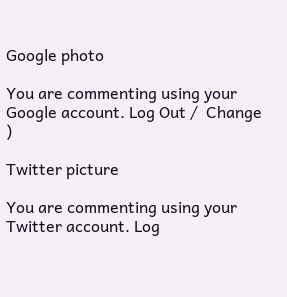Google photo

You are commenting using your Google account. Log Out /  Change )

Twitter picture

You are commenting using your Twitter account. Log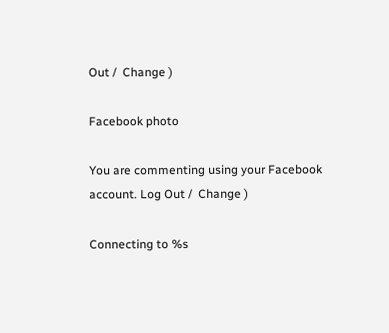Out /  Change )

Facebook photo

You are commenting using your Facebook account. Log Out /  Change )

Connecting to %s